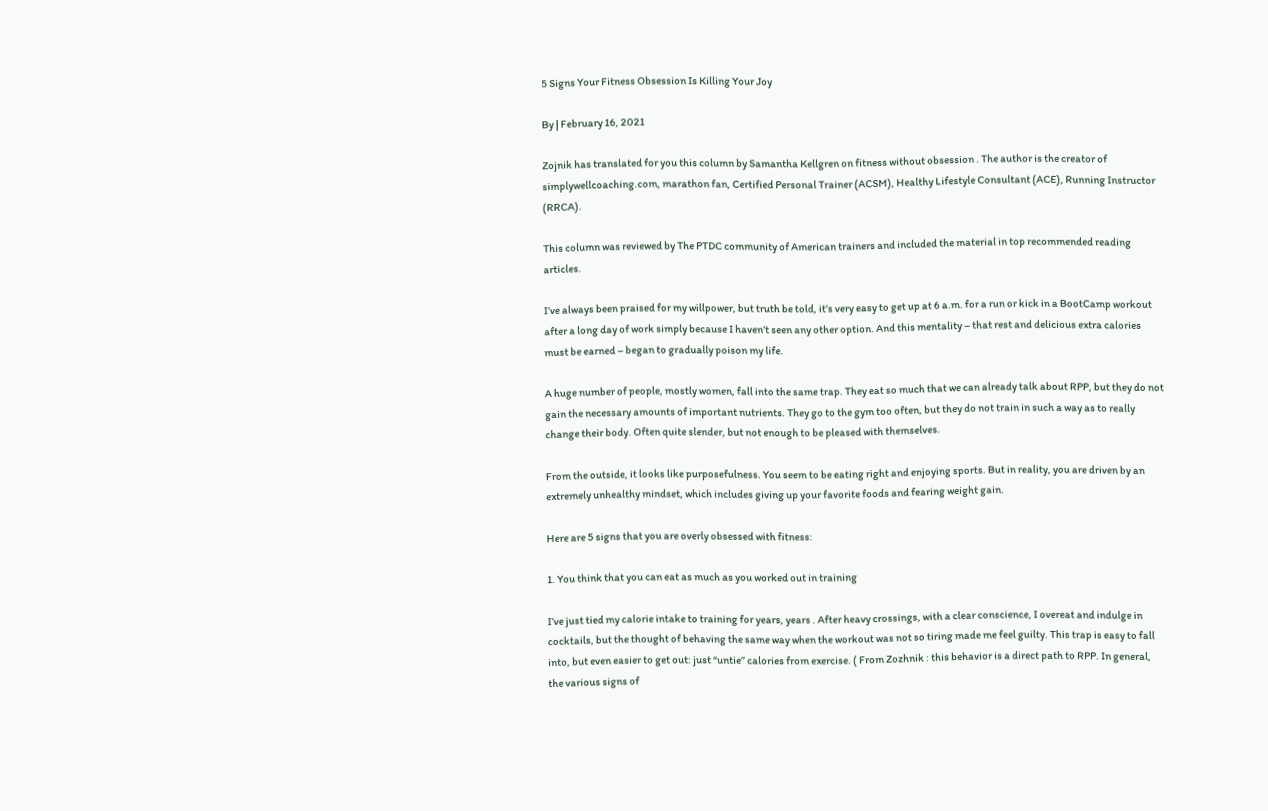5 Signs Your Fitness Obsession Is Killing Your Joy

By | February 16, 2021

Zojnik has translated for you this column by Samantha Kellgren on fitness without obsession . The author is the creator of simplywellcoaching.com, marathon fan, Certified Personal Trainer (ACSM), Healthy Lifestyle Consultant (ACE), Running Instructor (RRCA).

This column was reviewed by The PTDC community of American trainers and included the material in top recommended reading articles.

I’ve always been praised for my willpower, but truth be told, it’s very easy to get up at 6 a.m. for a run or kick in a BootCamp workout after a long day of work simply because I haven’t seen any other option. And this mentality – that rest and delicious extra calories must be earned – began to gradually poison my life.

A huge number of people, mostly women, fall into the same trap. They eat so much that we can already talk about RPP, but they do not gain the necessary amounts of important nutrients. They go to the gym too often, but they do not train in such a way as to really change their body. Often quite slender, but not enough to be pleased with themselves.

From the outside, it looks like purposefulness. You seem to be eating right and enjoying sports. But in reality, you are driven by an extremely unhealthy mindset, which includes giving up your favorite foods and fearing weight gain.

Here are 5 signs that you are overly obsessed with fitness:

1. You think that you can eat as much as you worked out in training

I’ve just tied my calorie intake to training for years, years . After heavy crossings, with a clear conscience, I overeat and indulge in cocktails, but the thought of behaving the same way when the workout was not so tiring made me feel guilty. This trap is easy to fall into, but even easier to get out: just “untie” calories from exercise. ( From Zozhnik : this behavior is a direct path to RPP. In general, the various signs of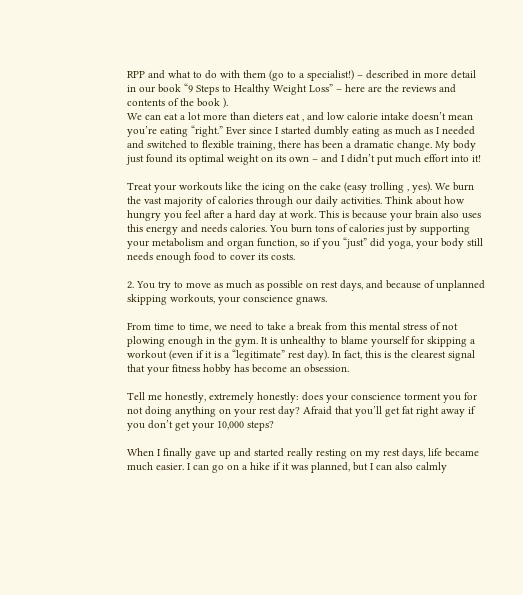RPP and what to do with them (go to a specialist!) – described in more detail in our book “9 Steps to Healthy Weight Loss” – here are the reviews and contents of the book ).
We can eat a lot more than dieters eat , and low calorie intake doesn’t mean you’re eating “right.” Ever since I started dumbly eating as much as I needed and switched to flexible training, there has been a dramatic change. My body just found its optimal weight on its own – and I didn’t put much effort into it!

Treat your workouts like the icing on the cake (easy trolling , yes). We burn the vast majority of calories through our daily activities. Think about how hungry you feel after a hard day at work. This is because your brain also uses this energy and needs calories. You burn tons of calories just by supporting your metabolism and organ function, so if you “just” did yoga, your body still needs enough food to cover its costs.

2. You try to move as much as possible on rest days, and because of unplanned skipping workouts, your conscience gnaws.

From time to time, we need to take a break from this mental stress of not plowing enough in the gym. It is unhealthy to blame yourself for skipping a workout (even if it is a “legitimate” rest day). In fact, this is the clearest signal that your fitness hobby has become an obsession.

Tell me honestly, extremely honestly: does your conscience torment you for not doing anything on your rest day? Afraid that you’ll get fat right away if you don’t get your 10,000 steps?

When I finally gave up and started really resting on my rest days, life became much easier. I can go on a hike if it was planned, but I can also calmly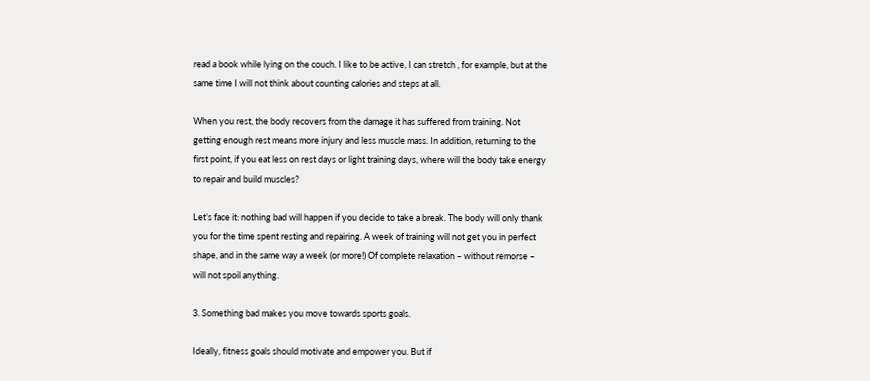read a book while lying on the couch. I like to be active, I can stretch , for example, but at the same time I will not think about counting calories and steps at all.

When you rest, the body recovers from the damage it has suffered from training. Not getting enough rest means more injury and less muscle mass. In addition, returning to the first point, if you eat less on rest days or light training days, where will the body take energy to repair and build muscles?

Let’s face it: nothing bad will happen if you decide to take a break. The body will only thank you for the time spent resting and repairing. A week of training will not get you in perfect shape, and in the same way a week (or more!) Of complete relaxation – without remorse – will not spoil anything.

3. Something bad makes you move towards sports goals.

Ideally, fitness goals should motivate and empower you. But if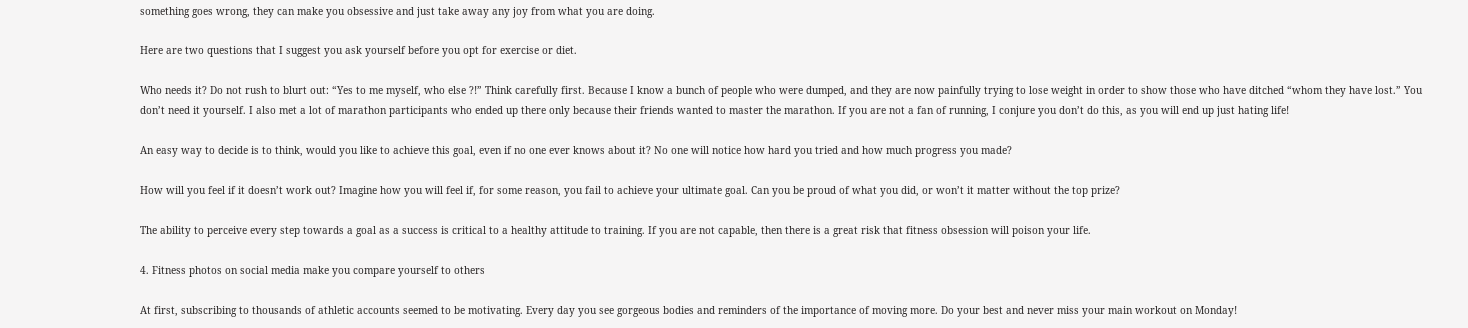something goes wrong, they can make you obsessive and just take away any joy from what you are doing.

Here are two questions that I suggest you ask yourself before you opt for exercise or diet.

Who needs it? Do not rush to blurt out: “Yes to me myself, who else ?!” Think carefully first. Because I know a bunch of people who were dumped, and they are now painfully trying to lose weight in order to show those who have ditched “whom they have lost.” You don’t need it yourself. I also met a lot of marathon participants who ended up there only because their friends wanted to master the marathon. If you are not a fan of running, I conjure you don’t do this, as you will end up just hating life!

An easy way to decide is to think, would you like to achieve this goal, even if no one ever knows about it? No one will notice how hard you tried and how much progress you made?

How will you feel if it doesn’t work out? Imagine how you will feel if, for some reason, you fail to achieve your ultimate goal. Can you be proud of what you did, or won’t it matter without the top prize?

The ability to perceive every step towards a goal as a success is critical to a healthy attitude to training. If you are not capable, then there is a great risk that fitness obsession will poison your life.

4. Fitness photos on social media make you compare yourself to others

At first, subscribing to thousands of athletic accounts seemed to be motivating. Every day you see gorgeous bodies and reminders of the importance of moving more. Do your best and never miss your main workout on Monday!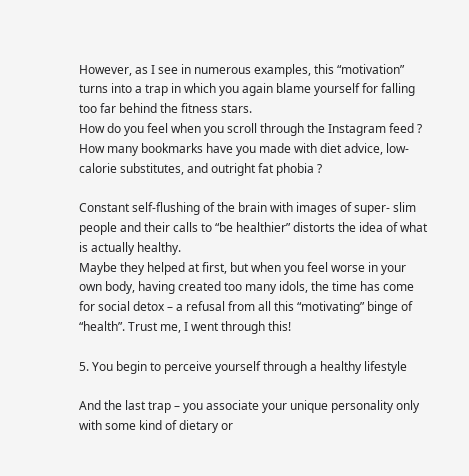However, as I see in numerous examples, this “motivation” turns into a trap in which you again blame yourself for falling too far behind the fitness stars.
How do you feel when you scroll through the Instagram feed ? How many bookmarks have you made with diet advice, low-calorie substitutes, and outright fat phobia ?

Constant self-flushing of the brain with images of super- slim people and their calls to “be healthier” distorts the idea of what is actually healthy.
Maybe they helped at first, but when you feel worse in your own body, having created too many idols, the time has come for social detox – a refusal from all this “motivating” binge of “health”. Trust me, I went through this!

5. You begin to perceive yourself through a healthy lifestyle

And the last trap – you associate your unique personality only with some kind of dietary or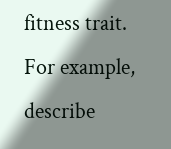fitness trait. For example, describe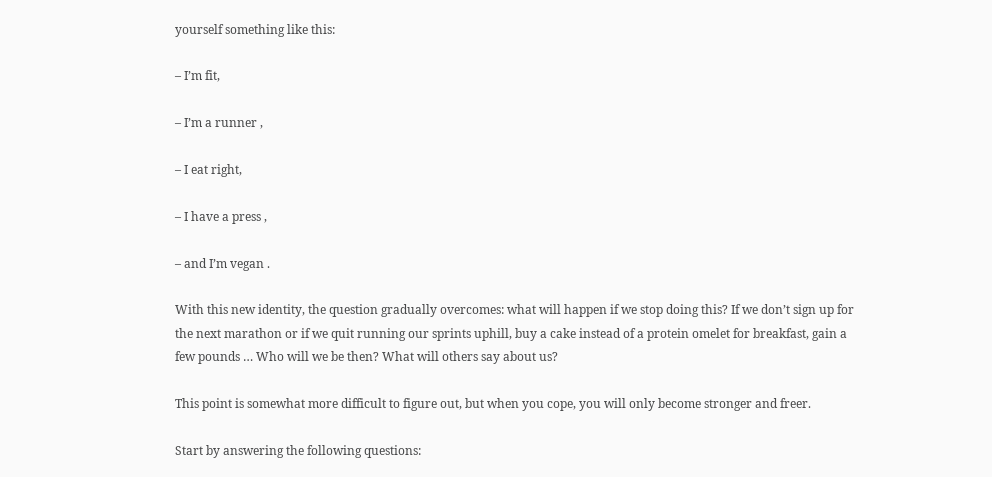yourself something like this:

– I’m fit,

– I’m a runner ,

– I eat right,

– I have a press ,

– and I’m vegan .

With this new identity, the question gradually overcomes: what will happen if we stop doing this? If we don’t sign up for the next marathon or if we quit running our sprints uphill, buy a cake instead of a protein omelet for breakfast, gain a few pounds … Who will we be then? What will others say about us?

This point is somewhat more difficult to figure out, but when you cope, you will only become stronger and freer.

Start by answering the following questions: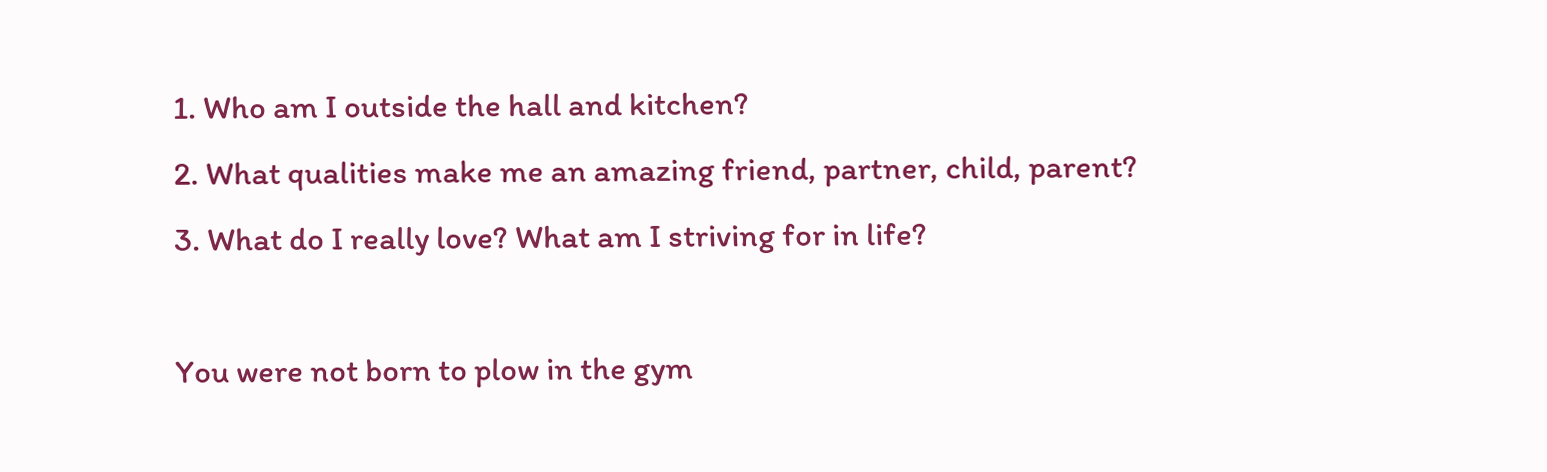1. Who am I outside the hall and kitchen?
2. What qualities make me an amazing friend, partner, child, parent?
3. What do I really love? What am I striving for in life?

You were not born to plow in the gym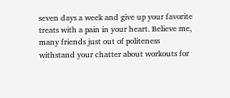seven days a week and give up your favorite treats with a pain in your heart. Believe me, many friends just out of politeness withstand your chatter about workouts for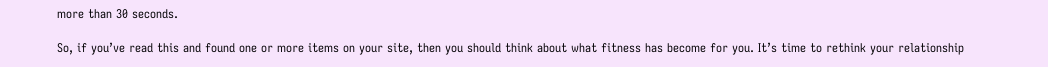more than 30 seconds.

So, if you’ve read this and found one or more items on your site, then you should think about what fitness has become for you. It’s time to rethink your relationship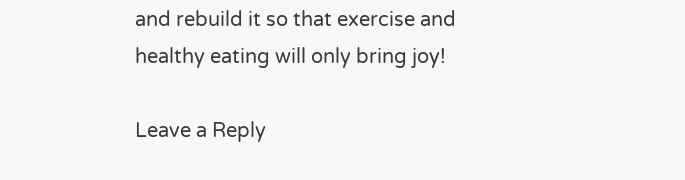and rebuild it so that exercise and healthy eating will only bring joy!

Leave a Reply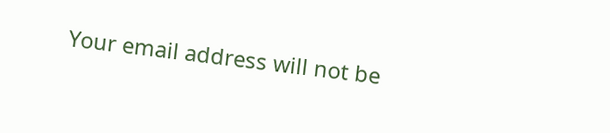Your email address will not be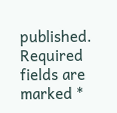published. Required fields are marked *